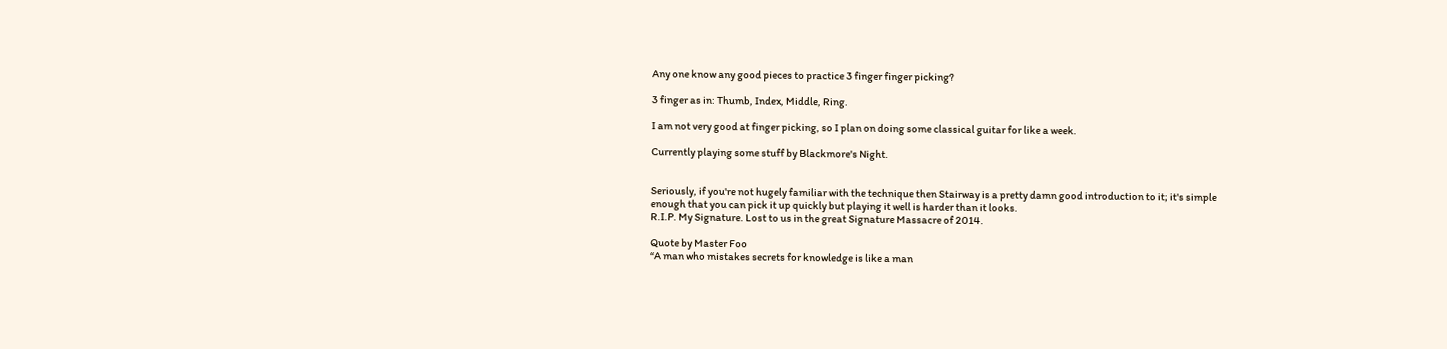Any one know any good pieces to practice 3 finger finger picking?

3 finger as in: Thumb, Index, Middle, Ring.

I am not very good at finger picking, so I plan on doing some classical guitar for like a week.

Currently playing some stuff by Blackmore's Night.


Seriously, if you're not hugely familiar with the technique then Stairway is a pretty damn good introduction to it; it's simple enough that you can pick it up quickly but playing it well is harder than it looks.
R.I.P. My Signature. Lost to us in the great Signature Massacre of 2014.

Quote by Master Foo
“A man who mistakes secrets for knowledge is like a man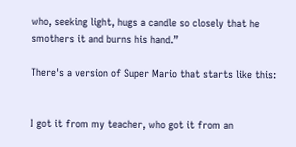who, seeking light, hugs a candle so closely that he smothers it and burns his hand.”

There's a version of Super Mario that starts like this:


I got it from my teacher, who got it from an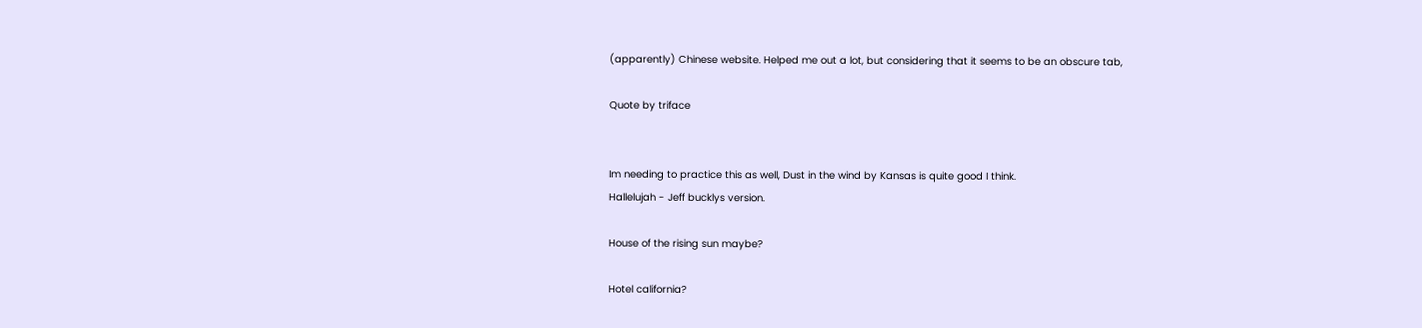(apparently) Chinese website. Helped me out a lot, but considering that it seems to be an obscure tab,

Quote by triface


Im needing to practice this as well, Dust in the wind by Kansas is quite good I think.
Hallelujah - Jeff bucklys version.

House of the rising sun maybe?

Hotel california?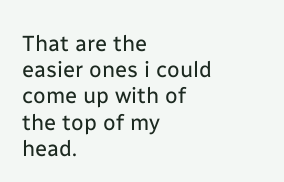That are the easier ones i could come up with of the top of my head.